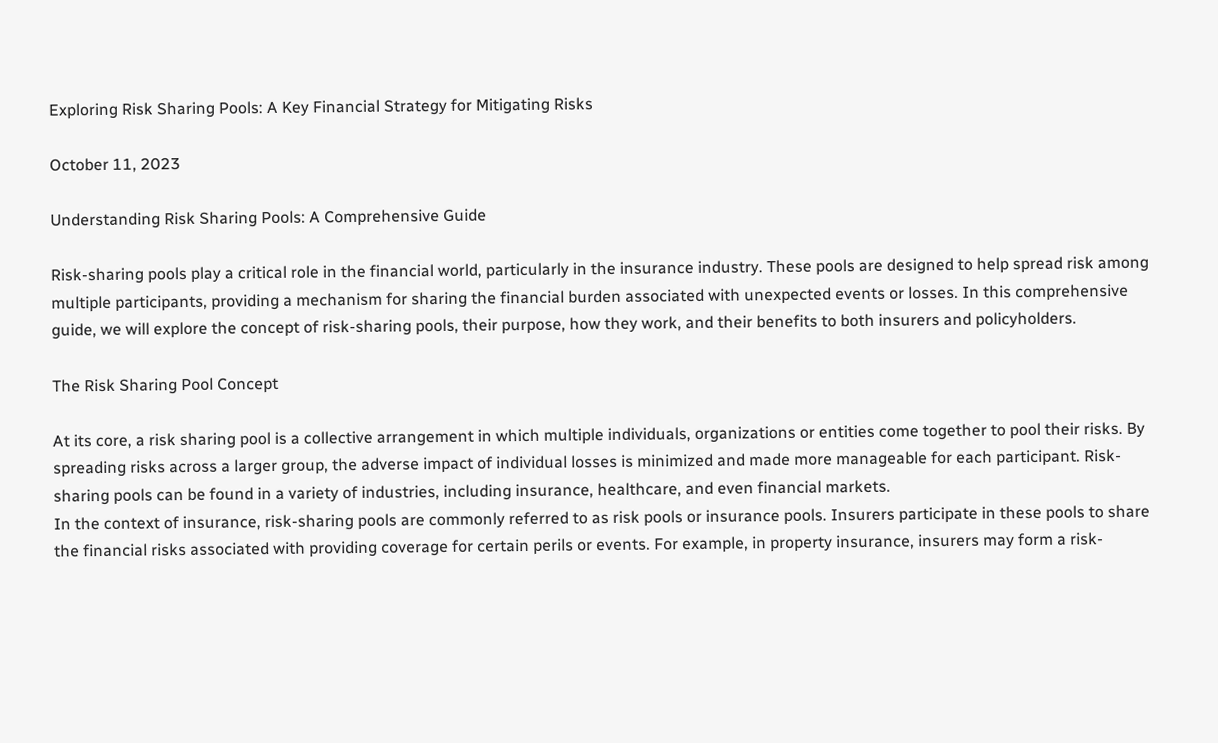Exploring Risk Sharing Pools: A Key Financial Strategy for Mitigating Risks

October 11, 2023

Understanding Risk Sharing Pools: A Comprehensive Guide

Risk-sharing pools play a critical role in the financial world, particularly in the insurance industry. These pools are designed to help spread risk among multiple participants, providing a mechanism for sharing the financial burden associated with unexpected events or losses. In this comprehensive guide, we will explore the concept of risk-sharing pools, their purpose, how they work, and their benefits to both insurers and policyholders.

The Risk Sharing Pool Concept

At its core, a risk sharing pool is a collective arrangement in which multiple individuals, organizations or entities come together to pool their risks. By spreading risks across a larger group, the adverse impact of individual losses is minimized and made more manageable for each participant. Risk-sharing pools can be found in a variety of industries, including insurance, healthcare, and even financial markets.
In the context of insurance, risk-sharing pools are commonly referred to as risk pools or insurance pools. Insurers participate in these pools to share the financial risks associated with providing coverage for certain perils or events. For example, in property insurance, insurers may form a risk-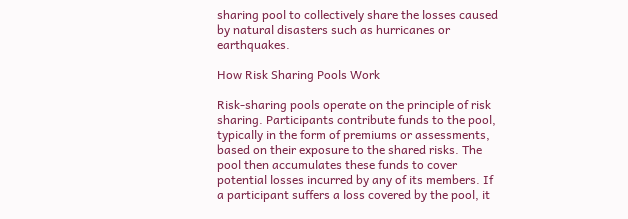sharing pool to collectively share the losses caused by natural disasters such as hurricanes or earthquakes.

How Risk Sharing Pools Work

Risk-sharing pools operate on the principle of risk sharing. Participants contribute funds to the pool, typically in the form of premiums or assessments, based on their exposure to the shared risks. The pool then accumulates these funds to cover potential losses incurred by any of its members. If a participant suffers a loss covered by the pool, it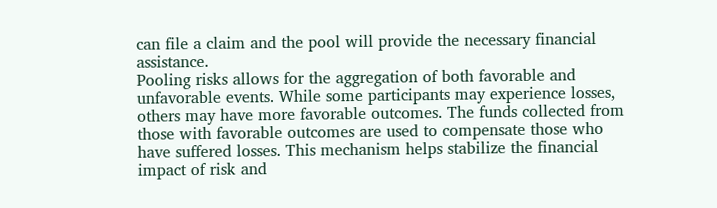can file a claim and the pool will provide the necessary financial assistance.
Pooling risks allows for the aggregation of both favorable and unfavorable events. While some participants may experience losses, others may have more favorable outcomes. The funds collected from those with favorable outcomes are used to compensate those who have suffered losses. This mechanism helps stabilize the financial impact of risk and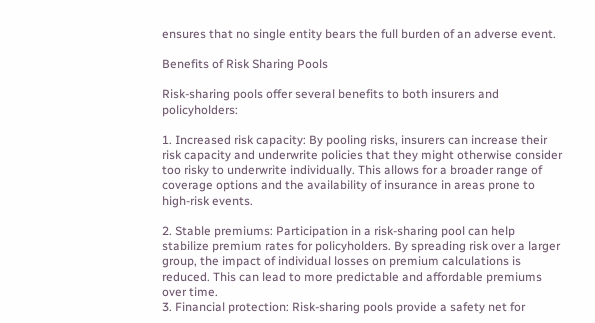ensures that no single entity bears the full burden of an adverse event.

Benefits of Risk Sharing Pools

Risk-sharing pools offer several benefits to both insurers and policyholders:

1. Increased risk capacity: By pooling risks, insurers can increase their risk capacity and underwrite policies that they might otherwise consider too risky to underwrite individually. This allows for a broader range of coverage options and the availability of insurance in areas prone to high-risk events.

2. Stable premiums: Participation in a risk-sharing pool can help stabilize premium rates for policyholders. By spreading risk over a larger group, the impact of individual losses on premium calculations is reduced. This can lead to more predictable and affordable premiums over time.
3. Financial protection: Risk-sharing pools provide a safety net for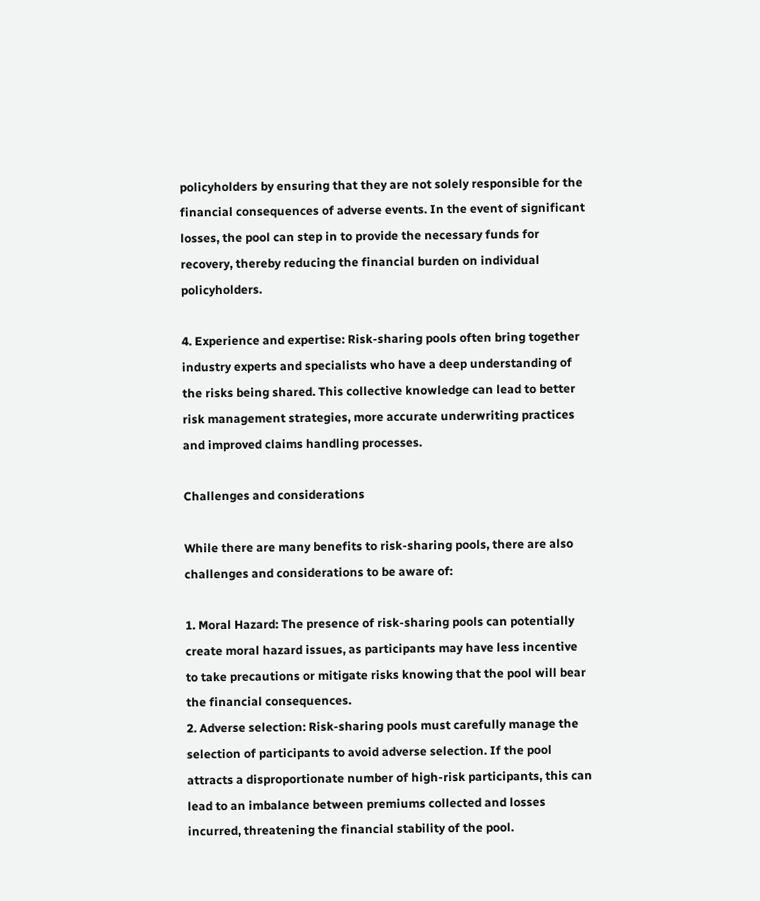policyholders by ensuring that they are not solely responsible for the financial consequences of adverse events. In the event of significant losses, the pool can step in to provide the necessary funds for recovery, thereby reducing the financial burden on individual policyholders.

4. Experience and expertise: Risk-sharing pools often bring together industry experts and specialists who have a deep understanding of the risks being shared. This collective knowledge can lead to better risk management strategies, more accurate underwriting practices and improved claims handling processes.

Challenges and considerations

While there are many benefits to risk-sharing pools, there are also challenges and considerations to be aware of:

1. Moral Hazard: The presence of risk-sharing pools can potentially create moral hazard issues, as participants may have less incentive to take precautions or mitigate risks knowing that the pool will bear the financial consequences.
2. Adverse selection: Risk-sharing pools must carefully manage the selection of participants to avoid adverse selection. If the pool attracts a disproportionate number of high-risk participants, this can lead to an imbalance between premiums collected and losses incurred, threatening the financial stability of the pool.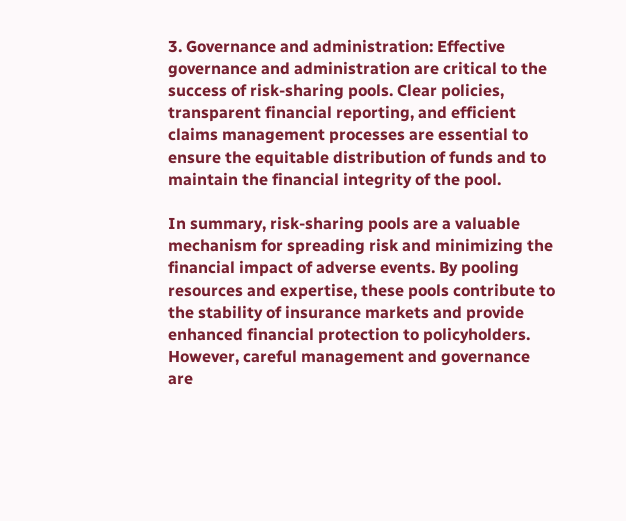3. Governance and administration: Effective governance and administration are critical to the success of risk-sharing pools. Clear policies, transparent financial reporting, and efficient claims management processes are essential to ensure the equitable distribution of funds and to maintain the financial integrity of the pool.

In summary, risk-sharing pools are a valuable mechanism for spreading risk and minimizing the financial impact of adverse events. By pooling resources and expertise, these pools contribute to the stability of insurance markets and provide enhanced financial protection to policyholders. However, careful management and governance are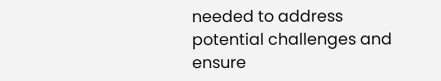needed to address potential challenges and ensure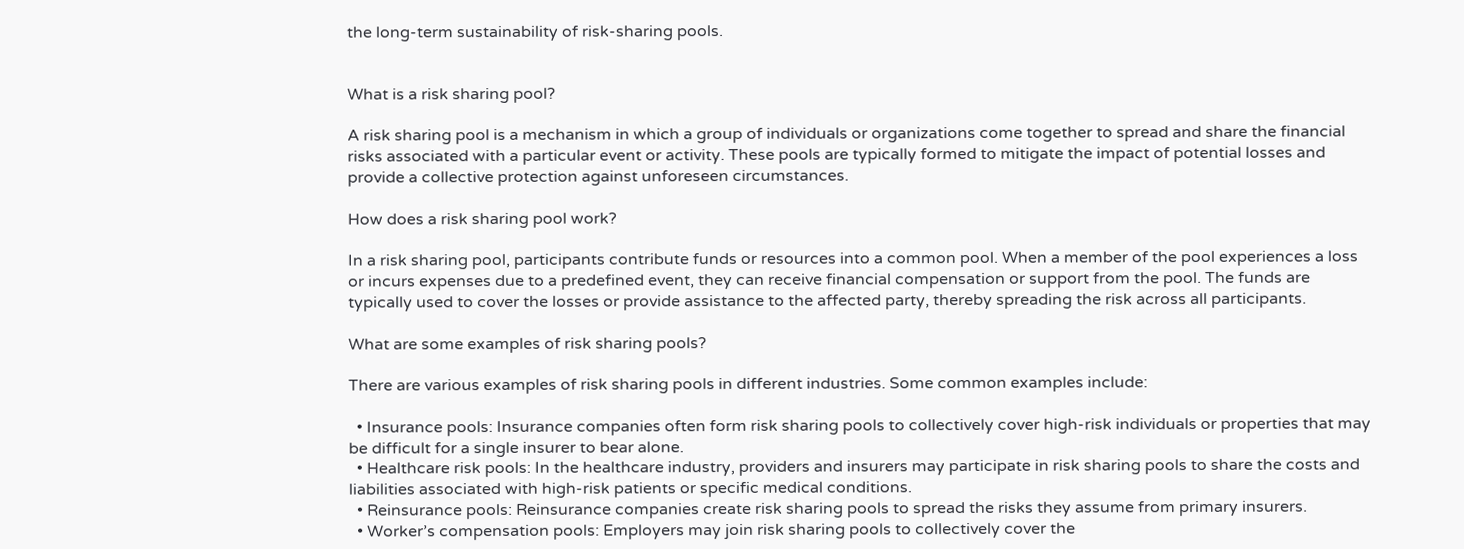the long-term sustainability of risk-sharing pools.


What is a risk sharing pool?

A risk sharing pool is a mechanism in which a group of individuals or organizations come together to spread and share the financial risks associated with a particular event or activity. These pools are typically formed to mitigate the impact of potential losses and provide a collective protection against unforeseen circumstances.

How does a risk sharing pool work?

In a risk sharing pool, participants contribute funds or resources into a common pool. When a member of the pool experiences a loss or incurs expenses due to a predefined event, they can receive financial compensation or support from the pool. The funds are typically used to cover the losses or provide assistance to the affected party, thereby spreading the risk across all participants.

What are some examples of risk sharing pools?

There are various examples of risk sharing pools in different industries. Some common examples include:

  • Insurance pools: Insurance companies often form risk sharing pools to collectively cover high-risk individuals or properties that may be difficult for a single insurer to bear alone.
  • Healthcare risk pools: In the healthcare industry, providers and insurers may participate in risk sharing pools to share the costs and liabilities associated with high-risk patients or specific medical conditions.
  • Reinsurance pools: Reinsurance companies create risk sharing pools to spread the risks they assume from primary insurers.
  • Worker’s compensation pools: Employers may join risk sharing pools to collectively cover the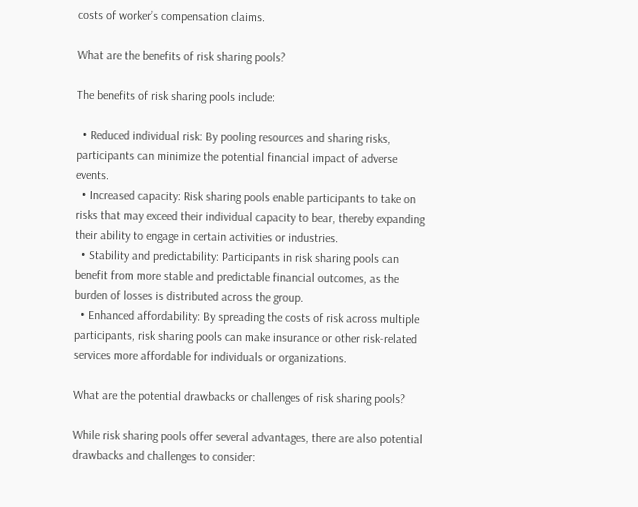costs of worker’s compensation claims.

What are the benefits of risk sharing pools?

The benefits of risk sharing pools include:

  • Reduced individual risk: By pooling resources and sharing risks, participants can minimize the potential financial impact of adverse events.
  • Increased capacity: Risk sharing pools enable participants to take on risks that may exceed their individual capacity to bear, thereby expanding their ability to engage in certain activities or industries.
  • Stability and predictability: Participants in risk sharing pools can benefit from more stable and predictable financial outcomes, as the burden of losses is distributed across the group.
  • Enhanced affordability: By spreading the costs of risk across multiple participants, risk sharing pools can make insurance or other risk-related services more affordable for individuals or organizations.

What are the potential drawbacks or challenges of risk sharing pools?

While risk sharing pools offer several advantages, there are also potential drawbacks and challenges to consider: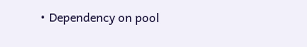• Dependency on pool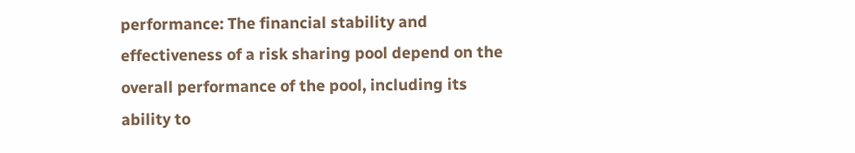performance: The financial stability and effectiveness of a risk sharing pool depend on the overall performance of the pool, including its ability to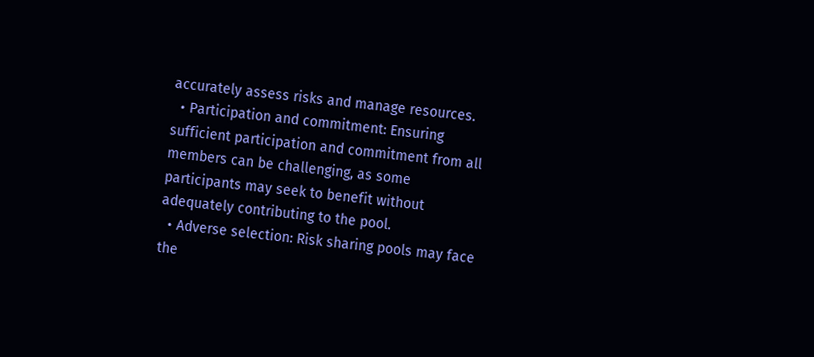accurately assess risks and manage resources.
  • Participation and commitment: Ensuring sufficient participation and commitment from all members can be challenging, as some participants may seek to benefit without adequately contributing to the pool.
  • Adverse selection: Risk sharing pools may face the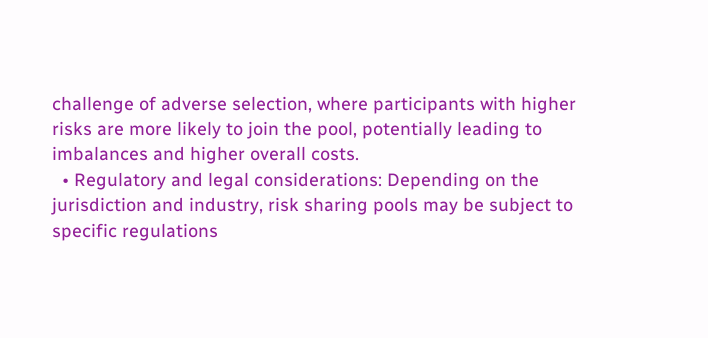challenge of adverse selection, where participants with higher risks are more likely to join the pool, potentially leading to imbalances and higher overall costs.
  • Regulatory and legal considerations: Depending on the jurisdiction and industry, risk sharing pools may be subject to specific regulations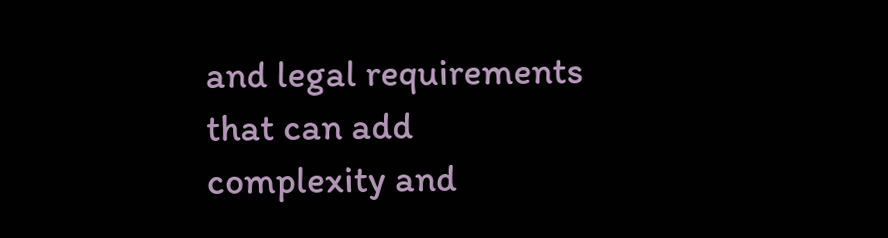and legal requirements that can add complexity and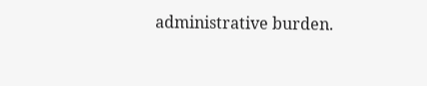administrative burden.